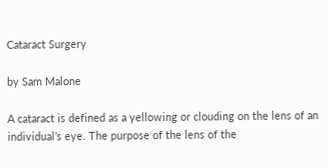Cataract Surgery

by Sam Malone

A cataract is defined as a yellowing or clouding on the lens of an individual’s eye. The purpose of the lens of the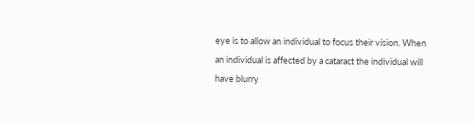eye is to allow an individual to focus their vision. When an individual is affected by a cataract the individual will have blurry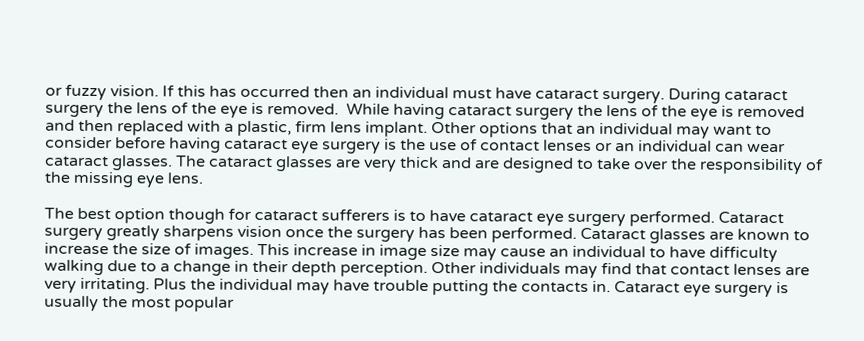or fuzzy vision. If this has occurred then an individual must have cataract surgery. During cataract surgery the lens of the eye is removed.  While having cataract surgery the lens of the eye is removed and then replaced with a plastic, firm lens implant. Other options that an individual may want to consider before having cataract eye surgery is the use of contact lenses or an individual can wear cataract glasses. The cataract glasses are very thick and are designed to take over the responsibility of the missing eye lens.

The best option though for cataract sufferers is to have cataract eye surgery performed. Cataract surgery greatly sharpens vision once the surgery has been performed. Cataract glasses are known to increase the size of images. This increase in image size may cause an individual to have difficulty walking due to a change in their depth perception. Other individuals may find that contact lenses are very irritating. Plus the individual may have trouble putting the contacts in. Cataract eye surgery is usually the most popular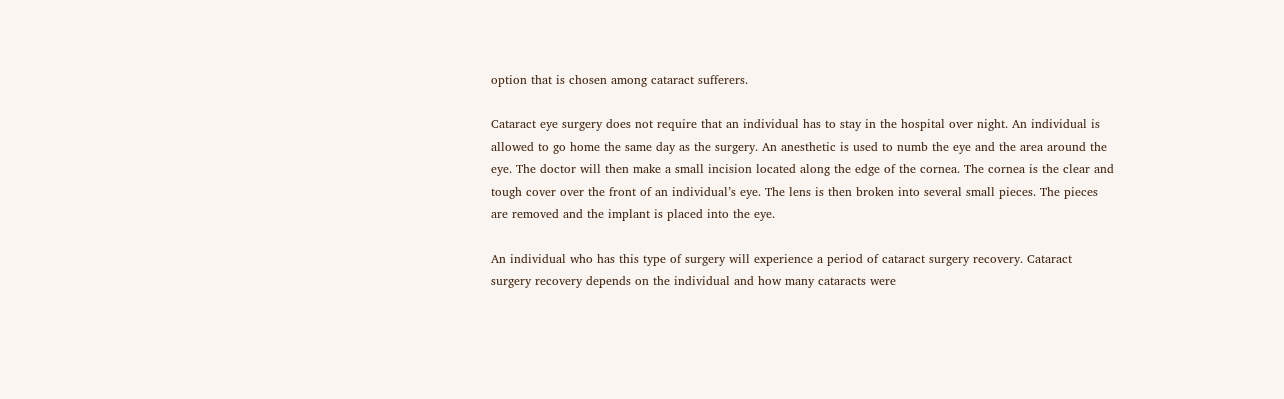option that is chosen among cataract sufferers.

Cataract eye surgery does not require that an individual has to stay in the hospital over night. An individual is allowed to go home the same day as the surgery. An anesthetic is used to numb the eye and the area around the eye. The doctor will then make a small incision located along the edge of the cornea. The cornea is the clear and tough cover over the front of an individual’s eye. The lens is then broken into several small pieces. The pieces are removed and the implant is placed into the eye.

An individual who has this type of surgery will experience a period of cataract surgery recovery. Cataract surgery recovery depends on the individual and how many cataracts were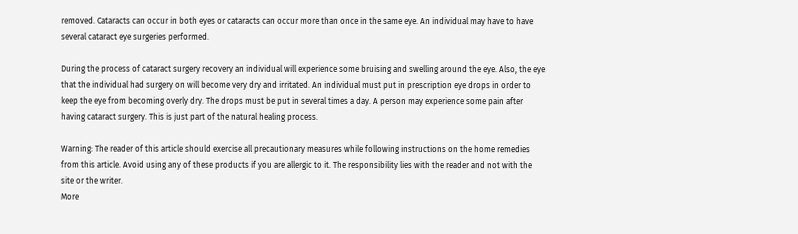removed. Cataracts can occur in both eyes or cataracts can occur more than once in the same eye. An individual may have to have several cataract eye surgeries performed.

During the process of cataract surgery recovery an individual will experience some bruising and swelling around the eye. Also, the eye that the individual had surgery on will become very dry and irritated. An individual must put in prescription eye drops in order to keep the eye from becoming overly dry. The drops must be put in several times a day. A person may experience some pain after having cataract surgery. This is just part of the natural healing process.

Warning: The reader of this article should exercise all precautionary measures while following instructions on the home remedies from this article. Avoid using any of these products if you are allergic to it. The responsibility lies with the reader and not with the site or the writer.
More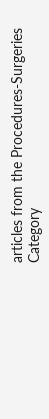articles from the Procedures-Surgeries Category